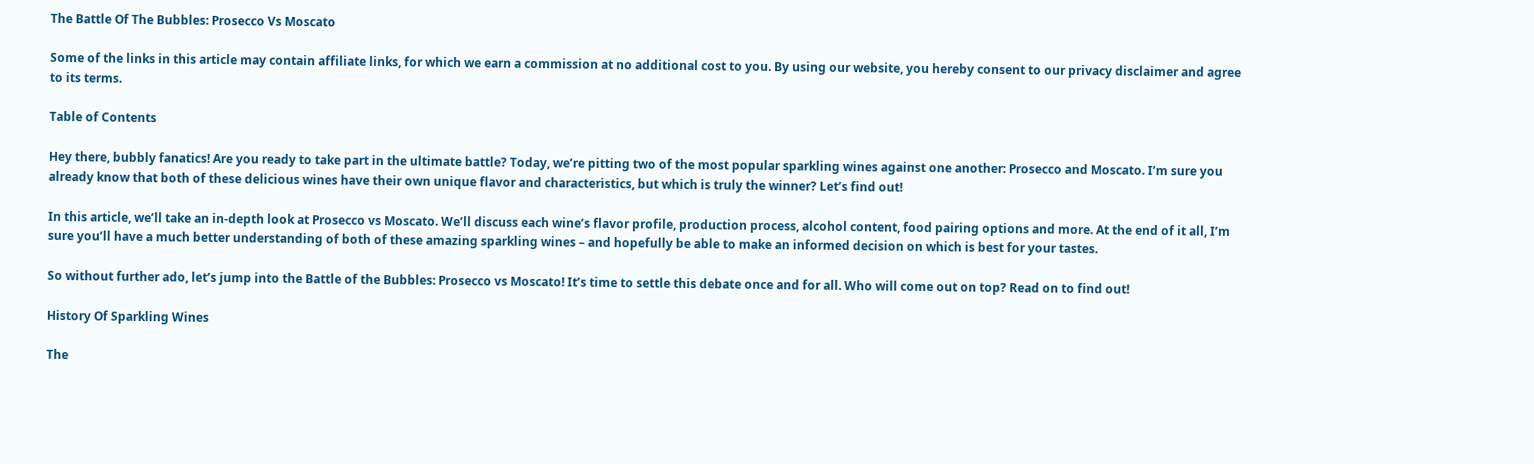The Battle Of The Bubbles: Prosecco Vs Moscato

Some of the links in this article may contain affiliate links, for which we earn a commission at no additional cost to you. By using our website, you hereby consent to our privacy disclaimer and agree to its terms.

Table of Contents

Hey there, bubbly fanatics! Are you ready to take part in the ultimate battle? Today, we’re pitting two of the most popular sparkling wines against one another: Prosecco and Moscato. I’m sure you already know that both of these delicious wines have their own unique flavor and characteristics, but which is truly the winner? Let’s find out!

In this article, we’ll take an in-depth look at Prosecco vs Moscato. We’ll discuss each wine’s flavor profile, production process, alcohol content, food pairing options and more. At the end of it all, I’m sure you’ll have a much better understanding of both of these amazing sparkling wines – and hopefully be able to make an informed decision on which is best for your tastes.

So without further ado, let’s jump into the Battle of the Bubbles: Prosecco vs Moscato! It’s time to settle this debate once and for all. Who will come out on top? Read on to find out!

History Of Sparkling Wines

The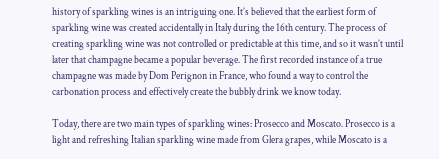history of sparkling wines is an intriguing one. It’s believed that the earliest form of sparkling wine was created accidentally in Italy during the 16th century. The process of creating sparkling wine was not controlled or predictable at this time, and so it wasn’t until later that champagne became a popular beverage. The first recorded instance of a true champagne was made by Dom Perignon in France, who found a way to control the carbonation process and effectively create the bubbly drink we know today.

Today, there are two main types of sparkling wines: Prosecco and Moscato. Prosecco is a light and refreshing Italian sparkling wine made from Glera grapes, while Moscato is a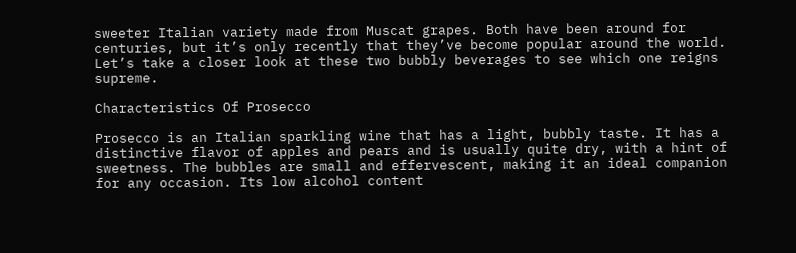sweeter Italian variety made from Muscat grapes. Both have been around for centuries, but it’s only recently that they’ve become popular around the world. Let’s take a closer look at these two bubbly beverages to see which one reigns supreme.

Characteristics Of Prosecco

Prosecco is an Italian sparkling wine that has a light, bubbly taste. It has a distinctive flavor of apples and pears and is usually quite dry, with a hint of sweetness. The bubbles are small and effervescent, making it an ideal companion for any occasion. Its low alcohol content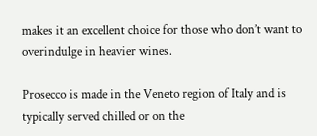makes it an excellent choice for those who don’t want to overindulge in heavier wines.

Prosecco is made in the Veneto region of Italy and is typically served chilled or on the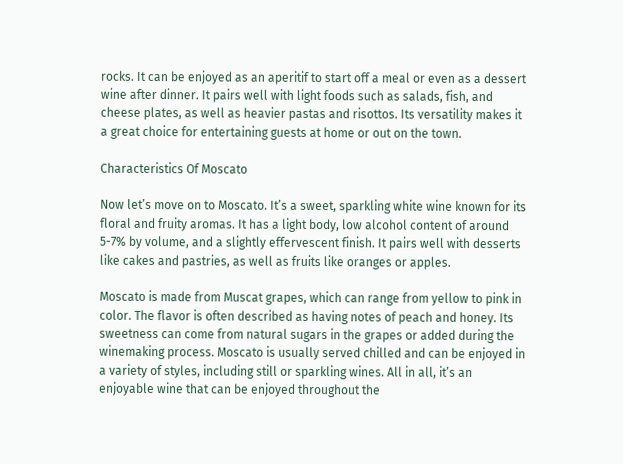rocks. It can be enjoyed as an aperitif to start off a meal or even as a dessert wine after dinner. It pairs well with light foods such as salads, fish, and cheese plates, as well as heavier pastas and risottos. Its versatility makes it a great choice for entertaining guests at home or out on the town.

Characteristics Of Moscato

Now let’s move on to Moscato. It’s a sweet, sparkling white wine known for its floral and fruity aromas. It has a light body, low alcohol content of around 5-7% by volume, and a slightly effervescent finish. It pairs well with desserts like cakes and pastries, as well as fruits like oranges or apples.

Moscato is made from Muscat grapes, which can range from yellow to pink in color. The flavor is often described as having notes of peach and honey. Its sweetness can come from natural sugars in the grapes or added during the winemaking process. Moscato is usually served chilled and can be enjoyed in a variety of styles, including still or sparkling wines. All in all, it’s an enjoyable wine that can be enjoyed throughout the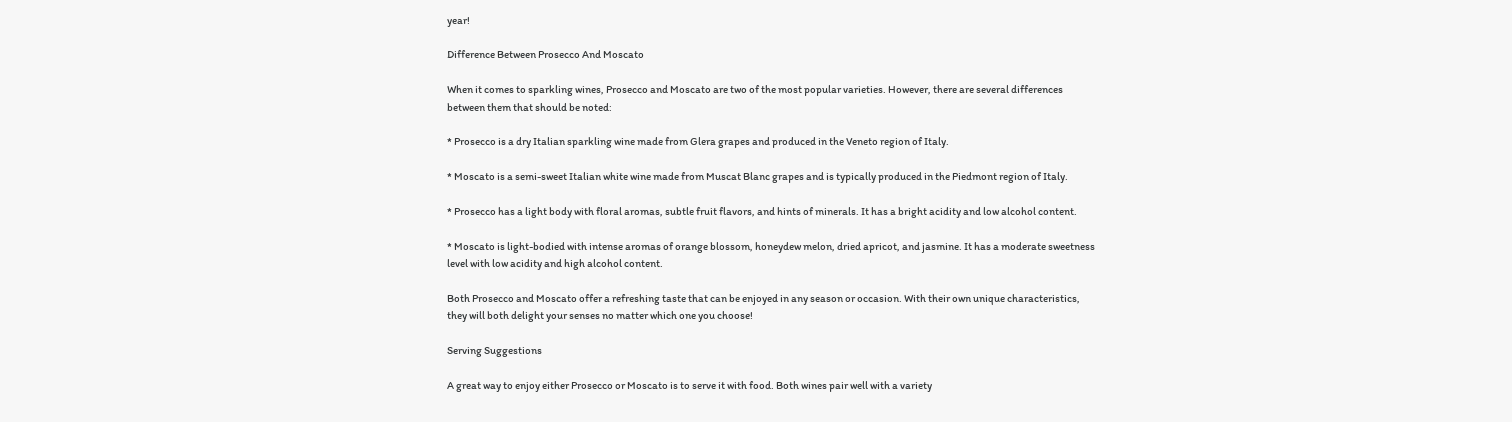year!

Difference Between Prosecco And Moscato

When it comes to sparkling wines, Prosecco and Moscato are two of the most popular varieties. However, there are several differences between them that should be noted:

* Prosecco is a dry Italian sparkling wine made from Glera grapes and produced in the Veneto region of Italy.

* Moscato is a semi-sweet Italian white wine made from Muscat Blanc grapes and is typically produced in the Piedmont region of Italy.

* Prosecco has a light body with floral aromas, subtle fruit flavors, and hints of minerals. It has a bright acidity and low alcohol content.

* Moscato is light-bodied with intense aromas of orange blossom, honeydew melon, dried apricot, and jasmine. It has a moderate sweetness level with low acidity and high alcohol content.

Both Prosecco and Moscato offer a refreshing taste that can be enjoyed in any season or occasion. With their own unique characteristics, they will both delight your senses no matter which one you choose!

Serving Suggestions

A great way to enjoy either Prosecco or Moscato is to serve it with food. Both wines pair well with a variety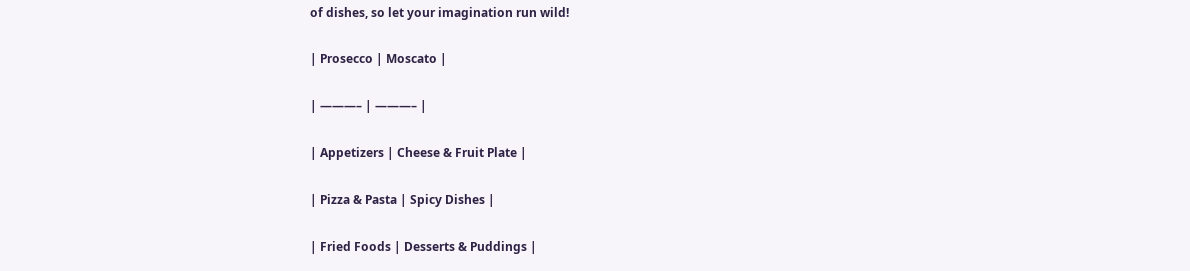of dishes, so let your imagination run wild!

| Prosecco | Moscato |

| ———– | ———– |

| Appetizers | Cheese & Fruit Plate |

| Pizza & Pasta | Spicy Dishes |

| Fried Foods | Desserts & Puddings |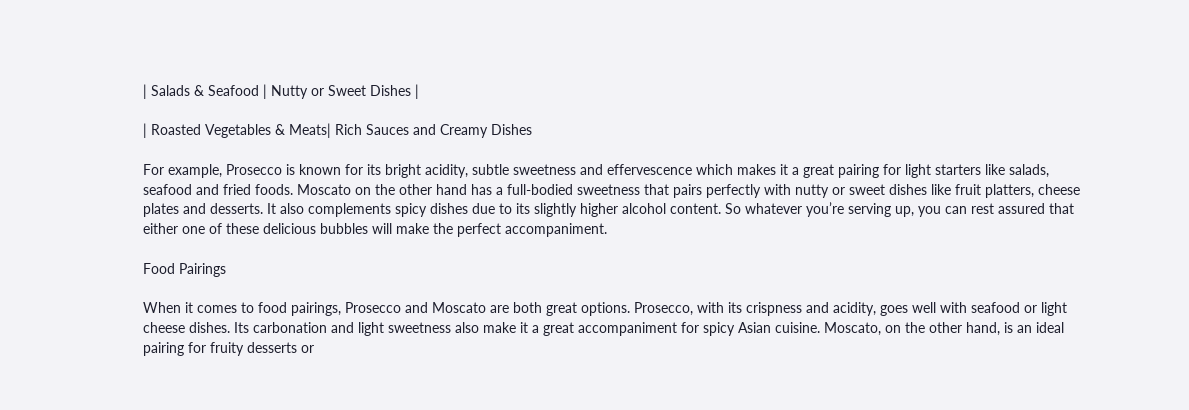| Salads & Seafood | Nutty or Sweet Dishes |

| Roasted Vegetables & Meats| Rich Sauces and Creamy Dishes

For example, Prosecco is known for its bright acidity, subtle sweetness and effervescence which makes it a great pairing for light starters like salads, seafood and fried foods. Moscato on the other hand has a full-bodied sweetness that pairs perfectly with nutty or sweet dishes like fruit platters, cheese plates and desserts. It also complements spicy dishes due to its slightly higher alcohol content. So whatever you’re serving up, you can rest assured that either one of these delicious bubbles will make the perfect accompaniment.

Food Pairings

When it comes to food pairings, Prosecco and Moscato are both great options. Prosecco, with its crispness and acidity, goes well with seafood or light cheese dishes. Its carbonation and light sweetness also make it a great accompaniment for spicy Asian cuisine. Moscato, on the other hand, is an ideal pairing for fruity desserts or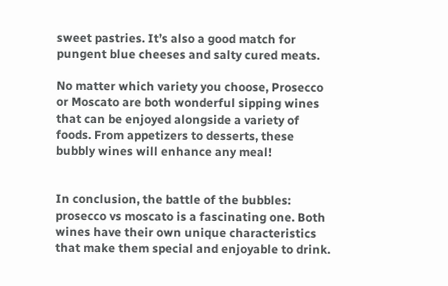sweet pastries. It’s also a good match for pungent blue cheeses and salty cured meats.

No matter which variety you choose, Prosecco or Moscato are both wonderful sipping wines that can be enjoyed alongside a variety of foods. From appetizers to desserts, these bubbly wines will enhance any meal!


In conclusion, the battle of the bubbles: prosecco vs moscato is a fascinating one. Both wines have their own unique characteristics that make them special and enjoyable to drink.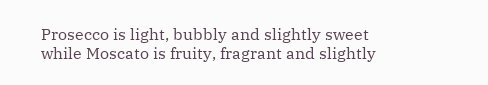Prosecco is light, bubbly and slightly sweet while Moscato is fruity, fragrant and slightly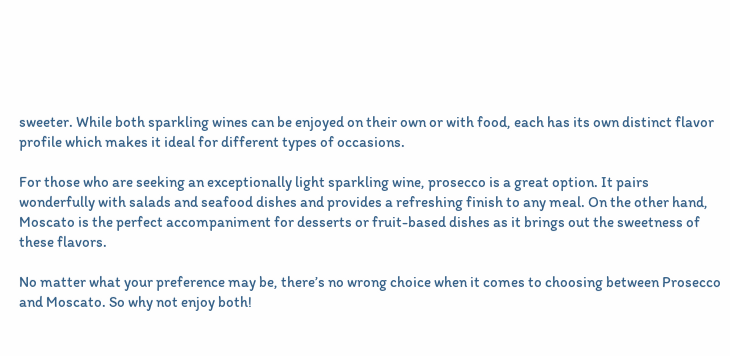sweeter. While both sparkling wines can be enjoyed on their own or with food, each has its own distinct flavor profile which makes it ideal for different types of occasions.

For those who are seeking an exceptionally light sparkling wine, prosecco is a great option. It pairs wonderfully with salads and seafood dishes and provides a refreshing finish to any meal. On the other hand, Moscato is the perfect accompaniment for desserts or fruit-based dishes as it brings out the sweetness of these flavors.

No matter what your preference may be, there’s no wrong choice when it comes to choosing between Prosecco and Moscato. So why not enjoy both!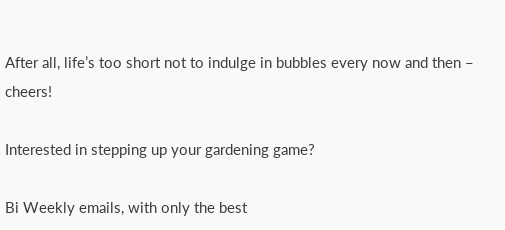After all, life’s too short not to indulge in bubbles every now and then – cheers!

Interested in stepping up your gardening game?

Bi Weekly emails, with only the best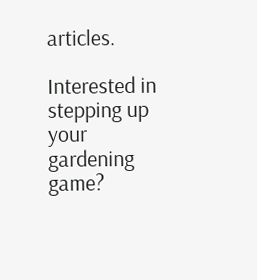articles.

Interested in stepping up your gardening game?